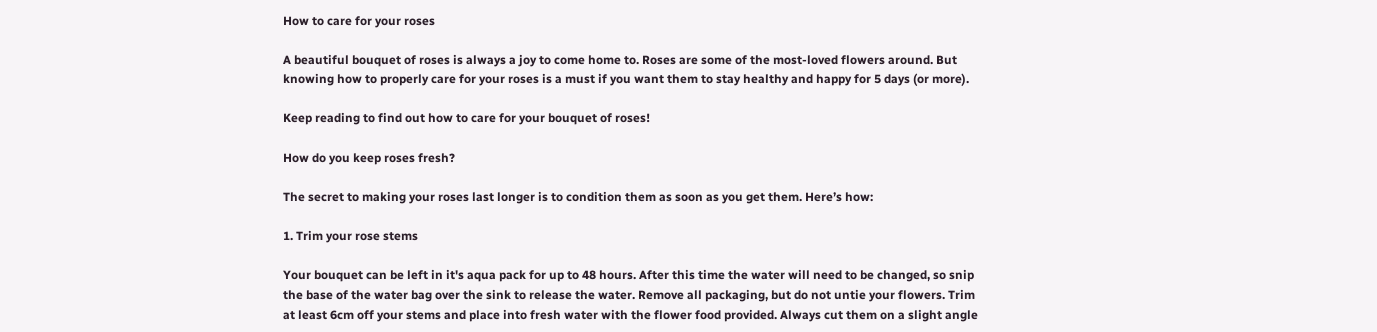How to care for your roses

A beautiful bouquet of roses is always a joy to come home to. Roses are some of the most-loved flowers around. But knowing how to properly care for your roses is a must if you want them to stay healthy and happy for 5 days (or more).

Keep reading to find out how to care for your bouquet of roses!

How do you keep roses fresh?

The secret to making your roses last longer is to condition them as soon as you get them. Here’s how:

1. Trim your rose stems

Your bouquet can be left in it's aqua pack for up to 48 hours. After this time the water will need to be changed, so snip the base of the water bag over the sink to release the water. Remove all packaging, but do not untie your flowers. Trim at least 6cm off your stems and place into fresh water with the flower food provided. Always cut them on a slight angle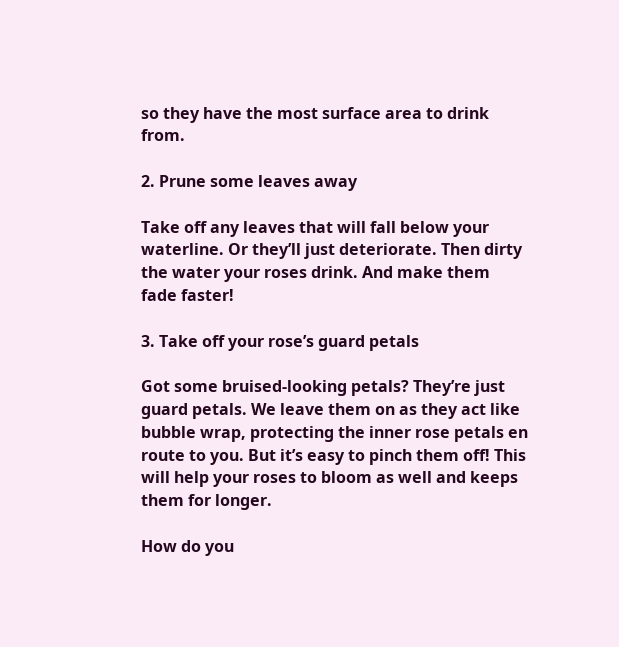so they have the most surface area to drink from.

2. Prune some leaves away

Take off any leaves that will fall below your waterline. Or they’ll just deteriorate. Then dirty the water your roses drink. And make them fade faster!

3. Take off your rose’s guard petals

Got some bruised-looking petals? They’re just guard petals. We leave them on as they act like bubble wrap, protecting the inner rose petals en route to you. But it’s easy to pinch them off! This will help your roses to bloom as well and keeps them for longer.

How do you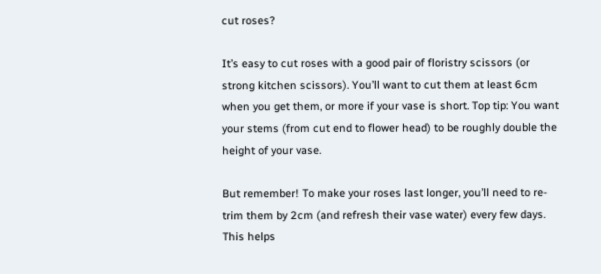cut roses?

It’s easy to cut roses with a good pair of floristry scissors (or strong kitchen scissors). You’ll want to cut them at least 6cm when you get them, or more if your vase is short. Top tip: You want your stems (from cut end to flower head) to be roughly double the height of your vase.

But remember! To make your roses last longer, you’ll need to re-trim them by 2cm (and refresh their vase water) every few days. This helps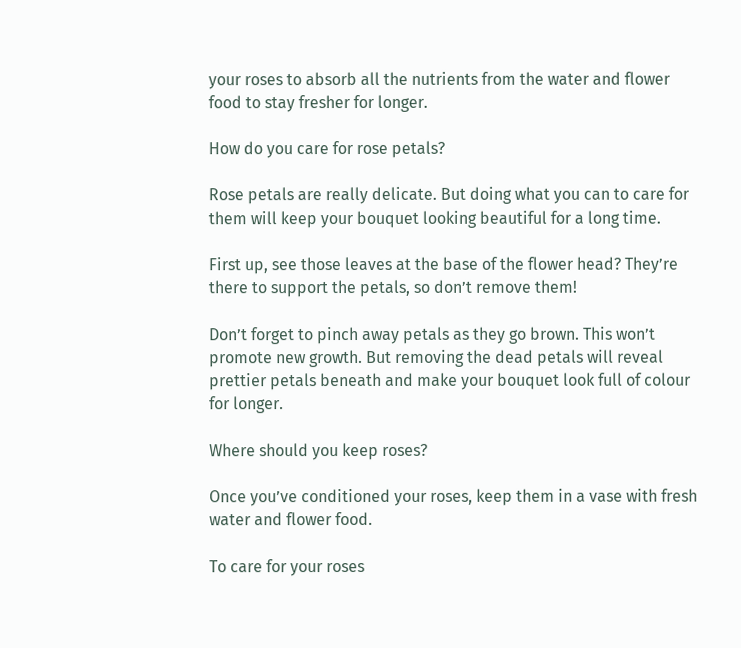your roses to absorb all the nutrients from the water and flower food to stay fresher for longer.

How do you care for rose petals?

Rose petals are really delicate. But doing what you can to care for them will keep your bouquet looking beautiful for a long time.

First up, see those leaves at the base of the flower head? They’re there to support the petals, so don’t remove them!

Don’t forget to pinch away petals as they go brown. This won’t promote new growth. But removing the dead petals will reveal prettier petals beneath and make your bouquet look full of colour for longer.

Where should you keep roses?

Once you’ve conditioned your roses, keep them in a vase with fresh water and flower food.

To care for your roses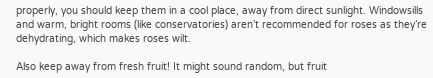properly, you should keep them in a cool place, away from direct sunlight. Windowsills and warm, bright rooms (like conservatories) aren’t recommended for roses as they’re dehydrating, which makes roses wilt.

Also keep away from fresh fruit! It might sound random, but fruit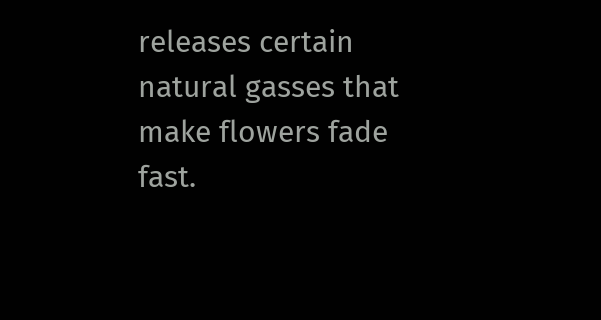releases certain natural gasses that make flowers fade fast.